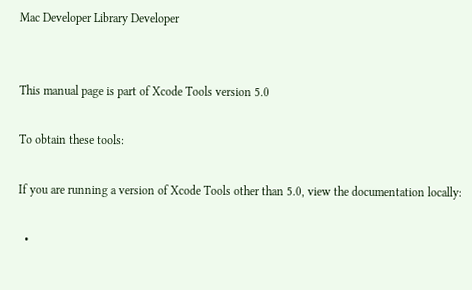Mac Developer Library Developer


This manual page is part of Xcode Tools version 5.0

To obtain these tools:

If you are running a version of Xcode Tools other than 5.0, view the documentation locally:

  •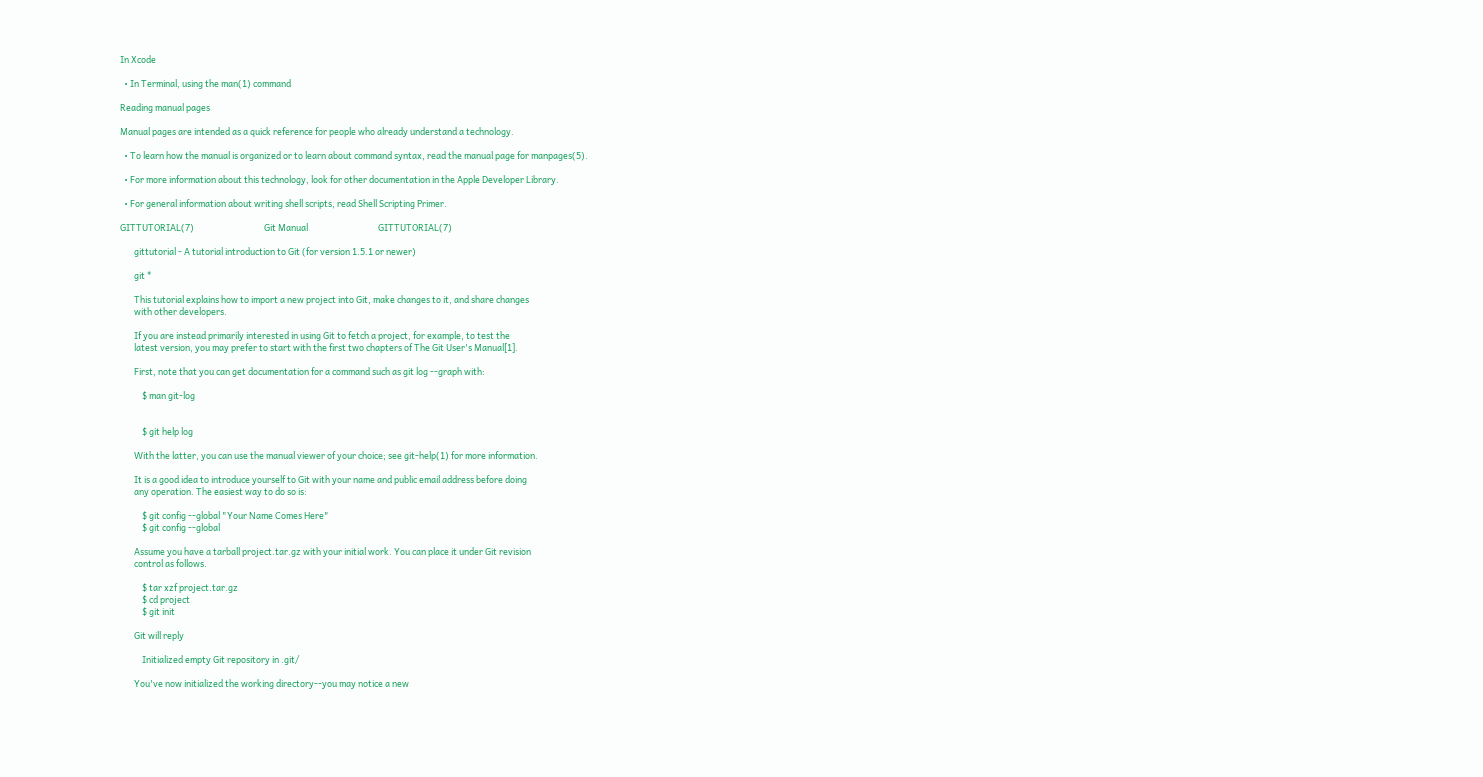In Xcode

  • In Terminal, using the man(1) command

Reading manual pages

Manual pages are intended as a quick reference for people who already understand a technology.

  • To learn how the manual is organized or to learn about command syntax, read the manual page for manpages(5).

  • For more information about this technology, look for other documentation in the Apple Developer Library.

  • For general information about writing shell scripts, read Shell Scripting Primer.

GITTUTORIAL(7)                                   Git Manual                                   GITTUTORIAL(7)

       gittutorial - A tutorial introduction to Git (for version 1.5.1 or newer)

       git *

       This tutorial explains how to import a new project into Git, make changes to it, and share changes
       with other developers.

       If you are instead primarily interested in using Git to fetch a project, for example, to test the
       latest version, you may prefer to start with the first two chapters of The Git User's Manual[1].

       First, note that you can get documentation for a command such as git log --graph with:

           $ man git-log


           $ git help log

       With the latter, you can use the manual viewer of your choice; see git-help(1) for more information.

       It is a good idea to introduce yourself to Git with your name and public email address before doing
       any operation. The easiest way to do so is:

           $ git config --global "Your Name Comes Here"
           $ git config --global

       Assume you have a tarball project.tar.gz with your initial work. You can place it under Git revision
       control as follows.

           $ tar xzf project.tar.gz
           $ cd project
           $ git init

       Git will reply

           Initialized empty Git repository in .git/

       You've now initialized the working directory--you may notice a new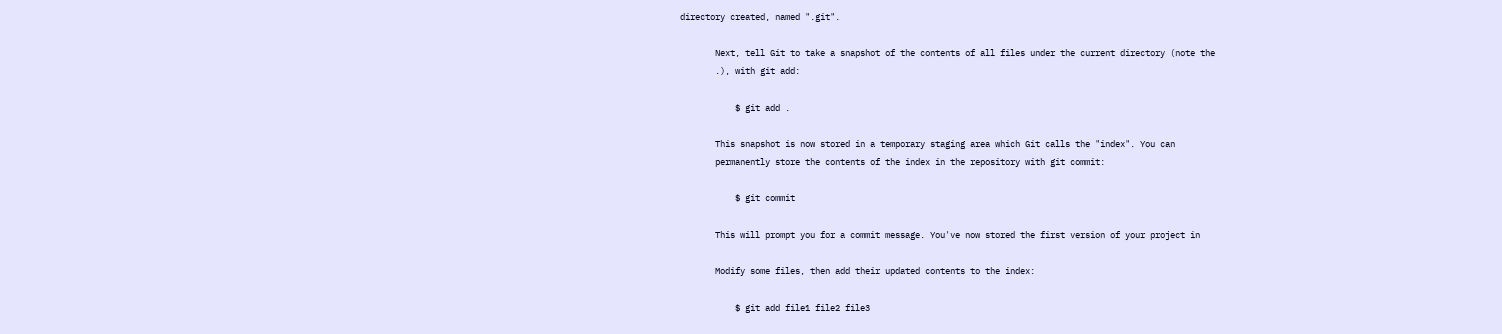directory created, named ".git".

       Next, tell Git to take a snapshot of the contents of all files under the current directory (note the
       .), with git add:

           $ git add .

       This snapshot is now stored in a temporary staging area which Git calls the "index". You can
       permanently store the contents of the index in the repository with git commit:

           $ git commit

       This will prompt you for a commit message. You've now stored the first version of your project in

       Modify some files, then add their updated contents to the index:

           $ git add file1 file2 file3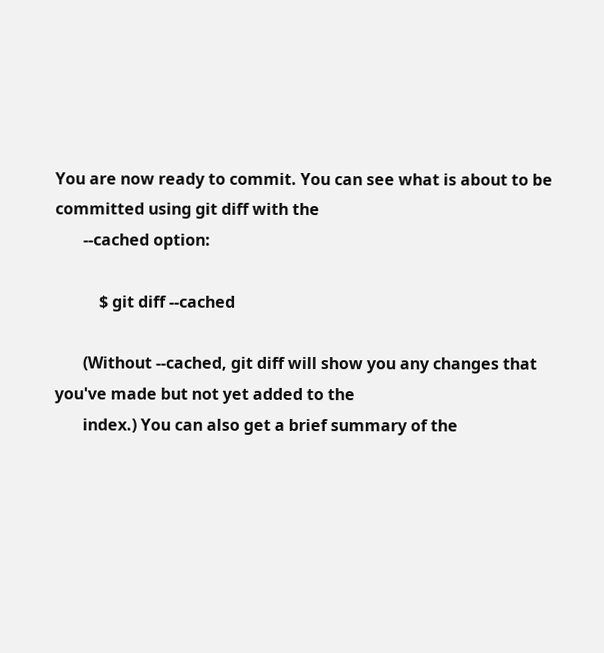You are now ready to commit. You can see what is about to be committed using git diff with the
       --cached option:

           $ git diff --cached

       (Without --cached, git diff will show you any changes that you've made but not yet added to the
       index.) You can also get a brief summary of the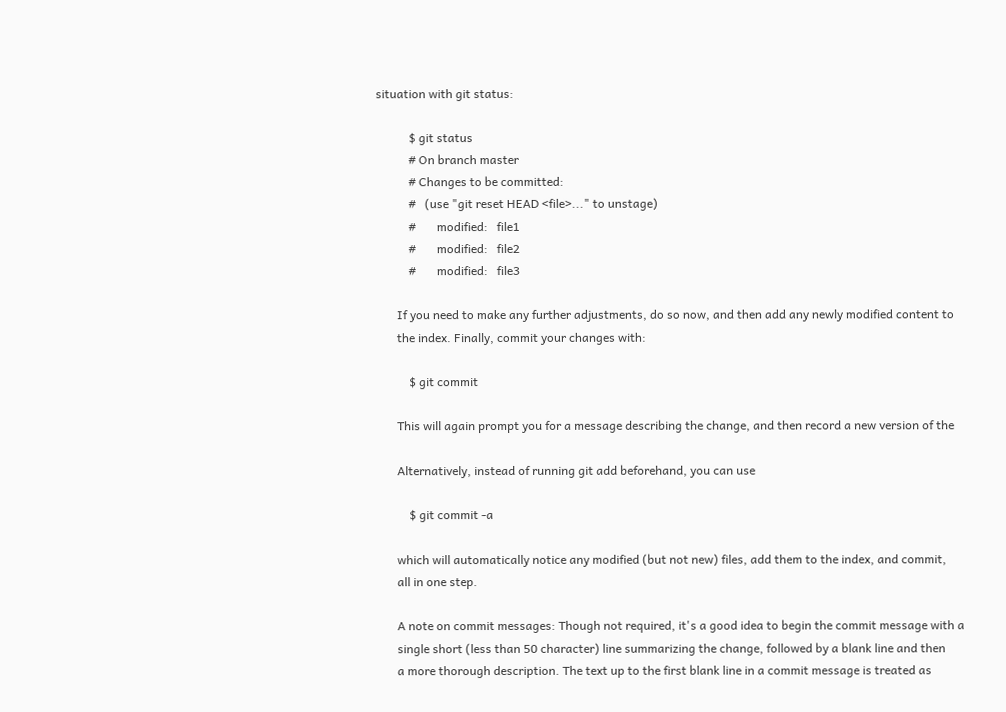situation with git status:

           $ git status
           # On branch master
           # Changes to be committed:
           #   (use "git reset HEAD <file>..." to unstage)
           #       modified:   file1
           #       modified:   file2
           #       modified:   file3

       If you need to make any further adjustments, do so now, and then add any newly modified content to
       the index. Finally, commit your changes with:

           $ git commit

       This will again prompt you for a message describing the change, and then record a new version of the

       Alternatively, instead of running git add beforehand, you can use

           $ git commit -a

       which will automatically notice any modified (but not new) files, add them to the index, and commit,
       all in one step.

       A note on commit messages: Though not required, it's a good idea to begin the commit message with a
       single short (less than 50 character) line summarizing the change, followed by a blank line and then
       a more thorough description. The text up to the first blank line in a commit message is treated as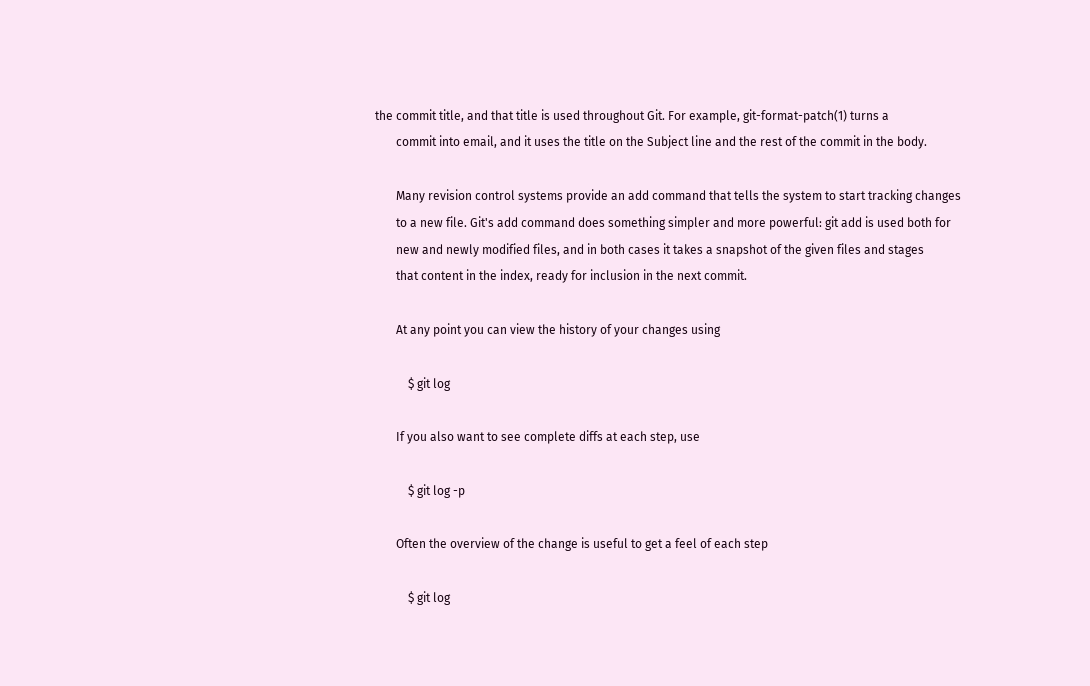the commit title, and that title is used throughout Git. For example, git-format-patch(1) turns a
       commit into email, and it uses the title on the Subject line and the rest of the commit in the body.

       Many revision control systems provide an add command that tells the system to start tracking changes
       to a new file. Git's add command does something simpler and more powerful: git add is used both for
       new and newly modified files, and in both cases it takes a snapshot of the given files and stages
       that content in the index, ready for inclusion in the next commit.

       At any point you can view the history of your changes using

           $ git log

       If you also want to see complete diffs at each step, use

           $ git log -p

       Often the overview of the change is useful to get a feel of each step

           $ git log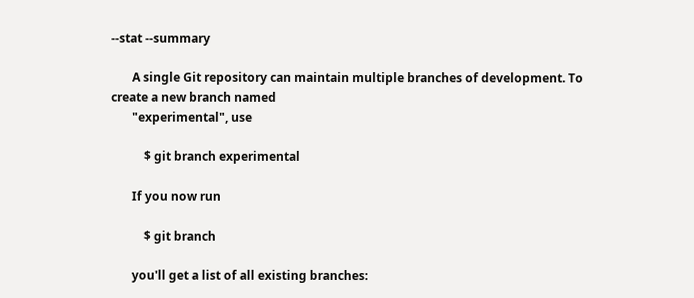--stat --summary

       A single Git repository can maintain multiple branches of development. To create a new branch named
       "experimental", use

           $ git branch experimental

       If you now run

           $ git branch

       you'll get a list of all existing branches: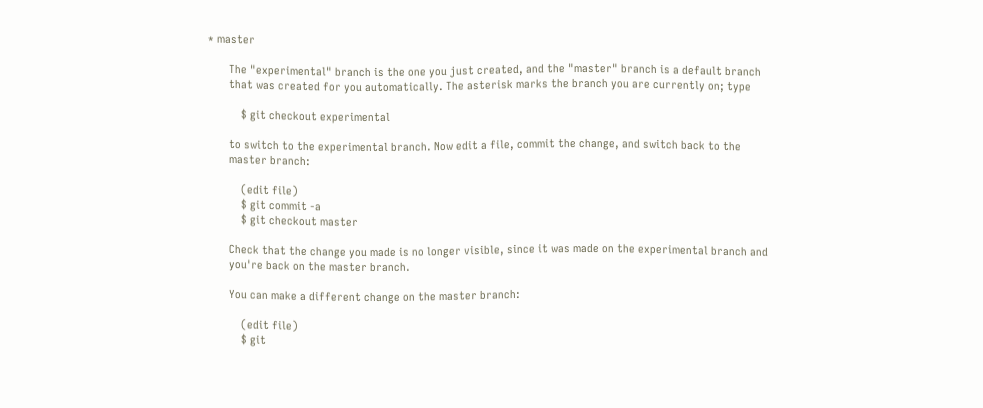* master

       The "experimental" branch is the one you just created, and the "master" branch is a default branch
       that was created for you automatically. The asterisk marks the branch you are currently on; type

           $ git checkout experimental

       to switch to the experimental branch. Now edit a file, commit the change, and switch back to the
       master branch:

           (edit file)
           $ git commit -a
           $ git checkout master

       Check that the change you made is no longer visible, since it was made on the experimental branch and
       you're back on the master branch.

       You can make a different change on the master branch:

           (edit file)
           $ git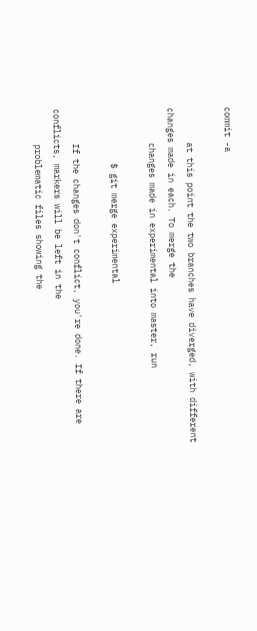commit -a

       at this point the two branches have diverged, with different changes made in each. To merge the
       changes made in experimental into master, run

           $ git merge experimental

       If the changes don't conflict, you're done. If there are conflicts, markers will be left in the
       problematic files showing the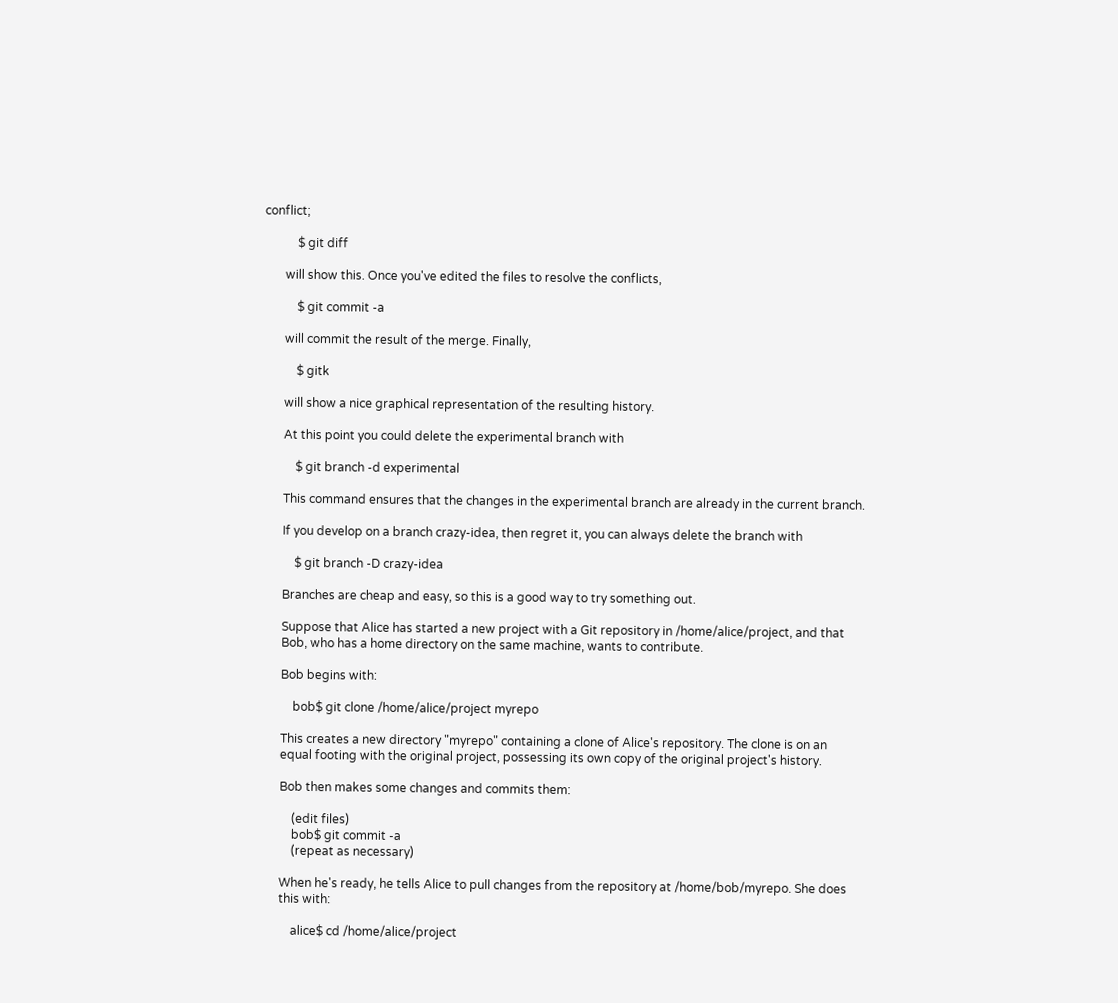conflict;

           $ git diff

       will show this. Once you've edited the files to resolve the conflicts,

           $ git commit -a

       will commit the result of the merge. Finally,

           $ gitk

       will show a nice graphical representation of the resulting history.

       At this point you could delete the experimental branch with

           $ git branch -d experimental

       This command ensures that the changes in the experimental branch are already in the current branch.

       If you develop on a branch crazy-idea, then regret it, you can always delete the branch with

           $ git branch -D crazy-idea

       Branches are cheap and easy, so this is a good way to try something out.

       Suppose that Alice has started a new project with a Git repository in /home/alice/project, and that
       Bob, who has a home directory on the same machine, wants to contribute.

       Bob begins with:

           bob$ git clone /home/alice/project myrepo

       This creates a new directory "myrepo" containing a clone of Alice's repository. The clone is on an
       equal footing with the original project, possessing its own copy of the original project's history.

       Bob then makes some changes and commits them:

           (edit files)
           bob$ git commit -a
           (repeat as necessary)

       When he's ready, he tells Alice to pull changes from the repository at /home/bob/myrepo. She does
       this with:

           alice$ cd /home/alice/project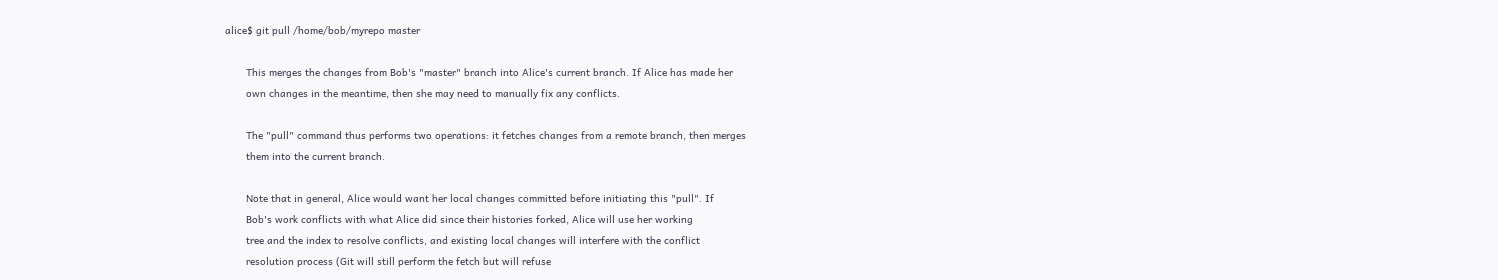alice$ git pull /home/bob/myrepo master

       This merges the changes from Bob's "master" branch into Alice's current branch. If Alice has made her
       own changes in the meantime, then she may need to manually fix any conflicts.

       The "pull" command thus performs two operations: it fetches changes from a remote branch, then merges
       them into the current branch.

       Note that in general, Alice would want her local changes committed before initiating this "pull". If
       Bob's work conflicts with what Alice did since their histories forked, Alice will use her working
       tree and the index to resolve conflicts, and existing local changes will interfere with the conflict
       resolution process (Git will still perform the fetch but will refuse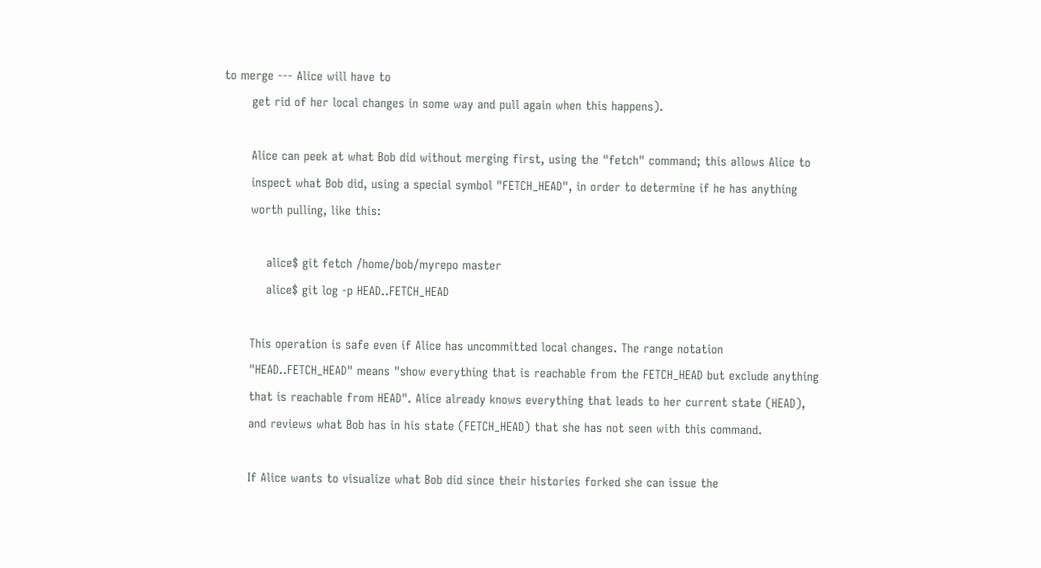to merge --- Alice will have to
       get rid of her local changes in some way and pull again when this happens).

       Alice can peek at what Bob did without merging first, using the "fetch" command; this allows Alice to
       inspect what Bob did, using a special symbol "FETCH_HEAD", in order to determine if he has anything
       worth pulling, like this:

           alice$ git fetch /home/bob/myrepo master
           alice$ git log -p HEAD..FETCH_HEAD

       This operation is safe even if Alice has uncommitted local changes. The range notation
       "HEAD..FETCH_HEAD" means "show everything that is reachable from the FETCH_HEAD but exclude anything
       that is reachable from HEAD". Alice already knows everything that leads to her current state (HEAD),
       and reviews what Bob has in his state (FETCH_HEAD) that she has not seen with this command.

       If Alice wants to visualize what Bob did since their histories forked she can issue the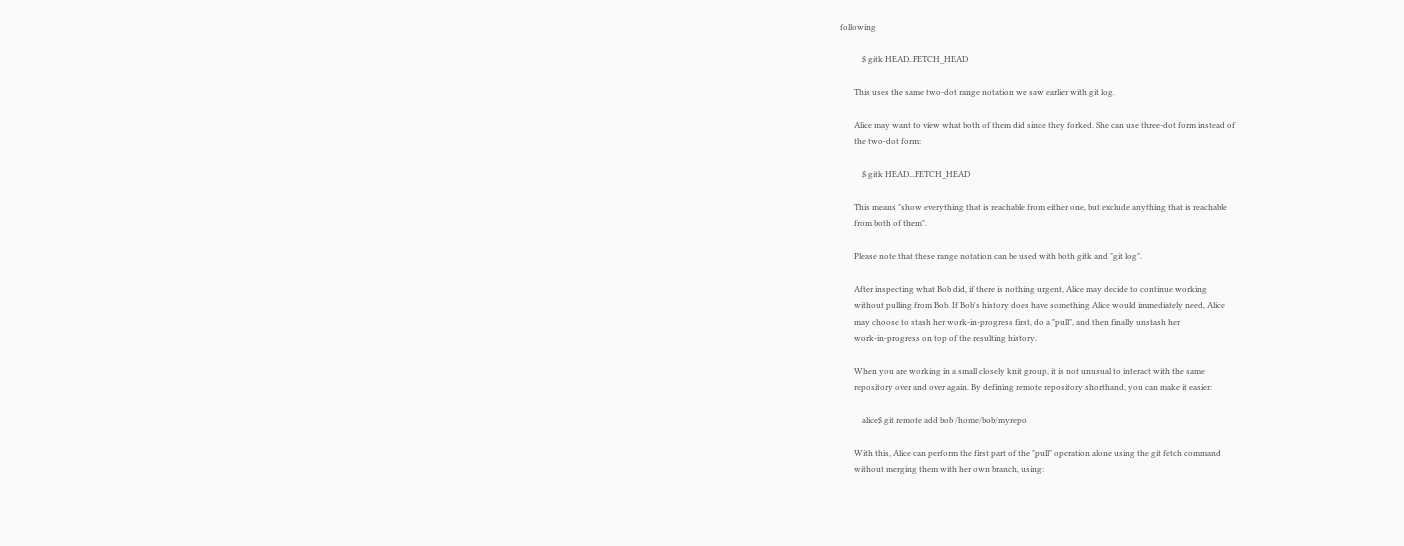following

           $ gitk HEAD..FETCH_HEAD

       This uses the same two-dot range notation we saw earlier with git log.

       Alice may want to view what both of them did since they forked. She can use three-dot form instead of
       the two-dot form:

           $ gitk HEAD...FETCH_HEAD

       This means "show everything that is reachable from either one, but exclude anything that is reachable
       from both of them".

       Please note that these range notation can be used with both gitk and "git log".

       After inspecting what Bob did, if there is nothing urgent, Alice may decide to continue working
       without pulling from Bob. If Bob's history does have something Alice would immediately need, Alice
       may choose to stash her work-in-progress first, do a "pull", and then finally unstash her
       work-in-progress on top of the resulting history.

       When you are working in a small closely knit group, it is not unusual to interact with the same
       repository over and over again. By defining remote repository shorthand, you can make it easier:

           alice$ git remote add bob /home/bob/myrepo

       With this, Alice can perform the first part of the "pull" operation alone using the git fetch command
       without merging them with her own branch, using: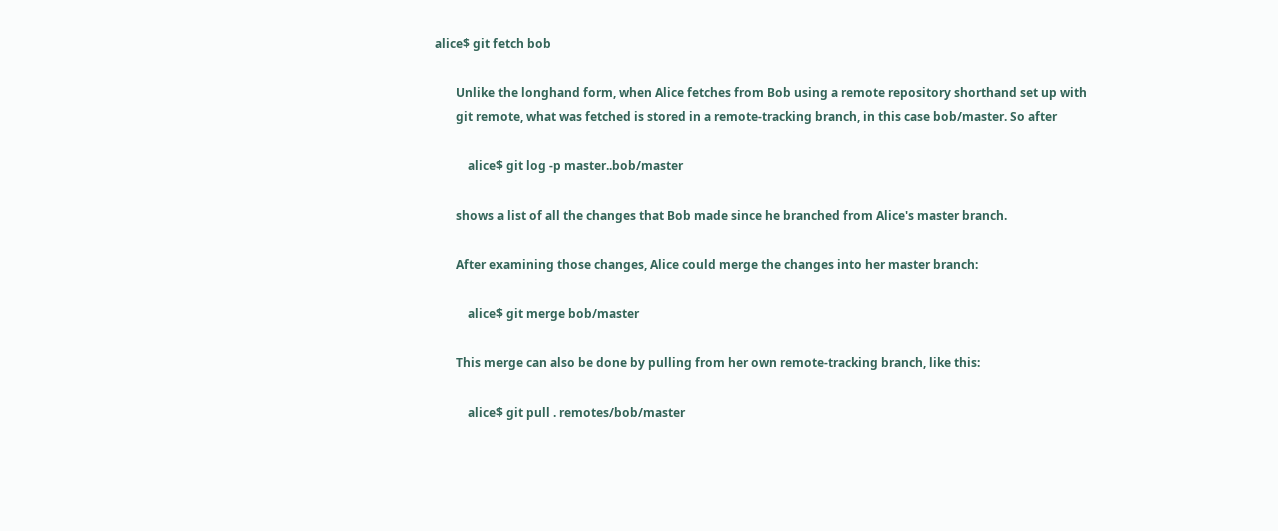alice$ git fetch bob

       Unlike the longhand form, when Alice fetches from Bob using a remote repository shorthand set up with
       git remote, what was fetched is stored in a remote-tracking branch, in this case bob/master. So after

           alice$ git log -p master..bob/master

       shows a list of all the changes that Bob made since he branched from Alice's master branch.

       After examining those changes, Alice could merge the changes into her master branch:

           alice$ git merge bob/master

       This merge can also be done by pulling from her own remote-tracking branch, like this:

           alice$ git pull . remotes/bob/master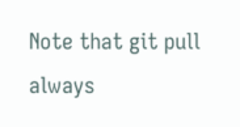Note that git pull always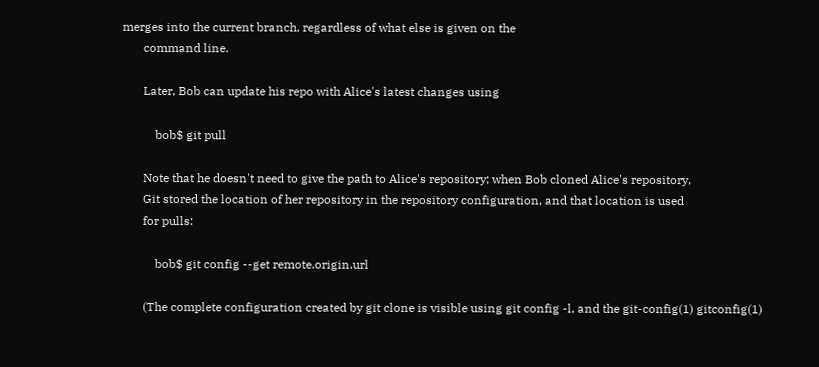merges into the current branch, regardless of what else is given on the
       command line.

       Later, Bob can update his repo with Alice's latest changes using

           bob$ git pull

       Note that he doesn't need to give the path to Alice's repository; when Bob cloned Alice's repository,
       Git stored the location of her repository in the repository configuration, and that location is used
       for pulls:

           bob$ git config --get remote.origin.url

       (The complete configuration created by git clone is visible using git config -l, and the git-config(1) gitconfig(1)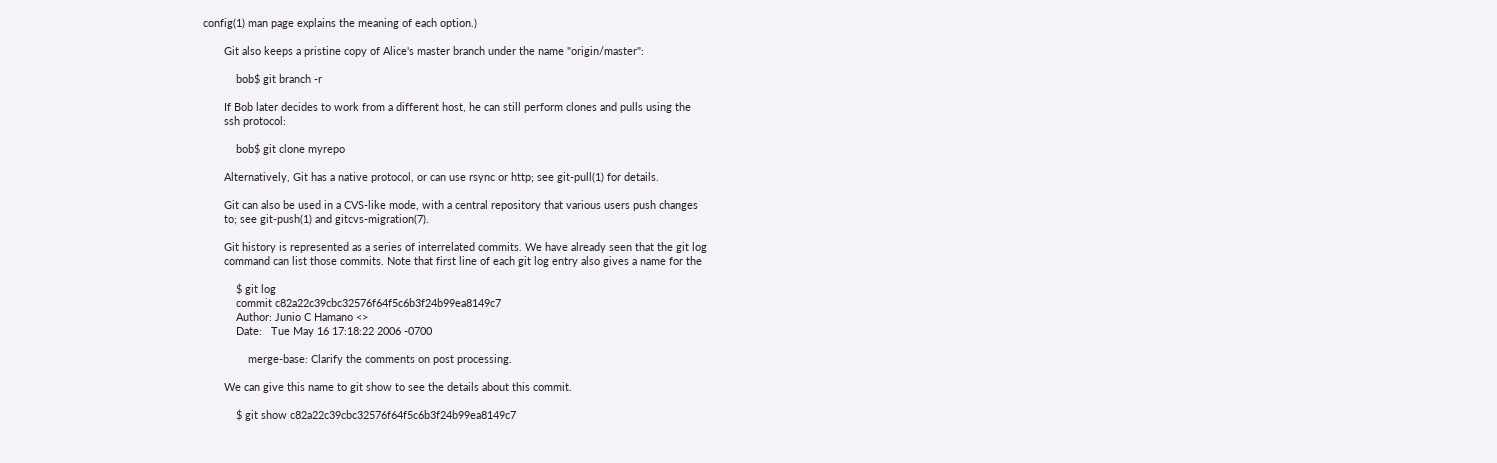config(1) man page explains the meaning of each option.)

       Git also keeps a pristine copy of Alice's master branch under the name "origin/master":

           bob$ git branch -r

       If Bob later decides to work from a different host, he can still perform clones and pulls using the
       ssh protocol:

           bob$ git clone myrepo

       Alternatively, Git has a native protocol, or can use rsync or http; see git-pull(1) for details.

       Git can also be used in a CVS-like mode, with a central repository that various users push changes
       to; see git-push(1) and gitcvs-migration(7).

       Git history is represented as a series of interrelated commits. We have already seen that the git log
       command can list those commits. Note that first line of each git log entry also gives a name for the

           $ git log
           commit c82a22c39cbc32576f64f5c6b3f24b99ea8149c7
           Author: Junio C Hamano <>
           Date:   Tue May 16 17:18:22 2006 -0700

               merge-base: Clarify the comments on post processing.

       We can give this name to git show to see the details about this commit.

           $ git show c82a22c39cbc32576f64f5c6b3f24b99ea8149c7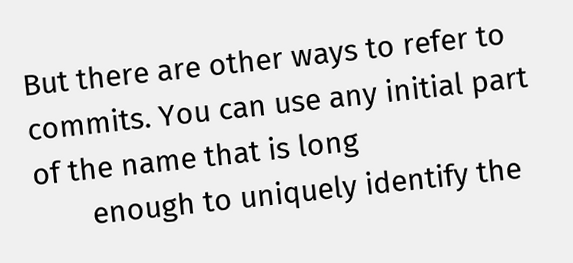But there are other ways to refer to commits. You can use any initial part of the name that is long
       enough to uniquely identify the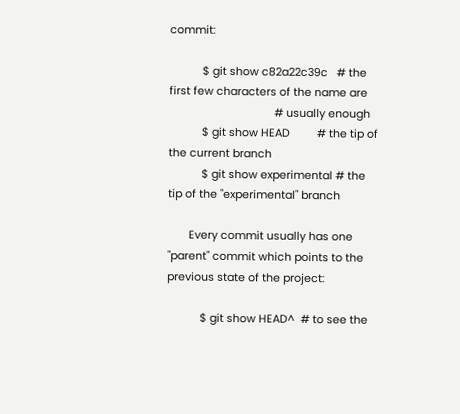commit:

           $ git show c82a22c39c   # the first few characters of the name are
                                   # usually enough
           $ git show HEAD         # the tip of the current branch
           $ git show experimental # the tip of the "experimental" branch

       Every commit usually has one "parent" commit which points to the previous state of the project:

           $ git show HEAD^  # to see the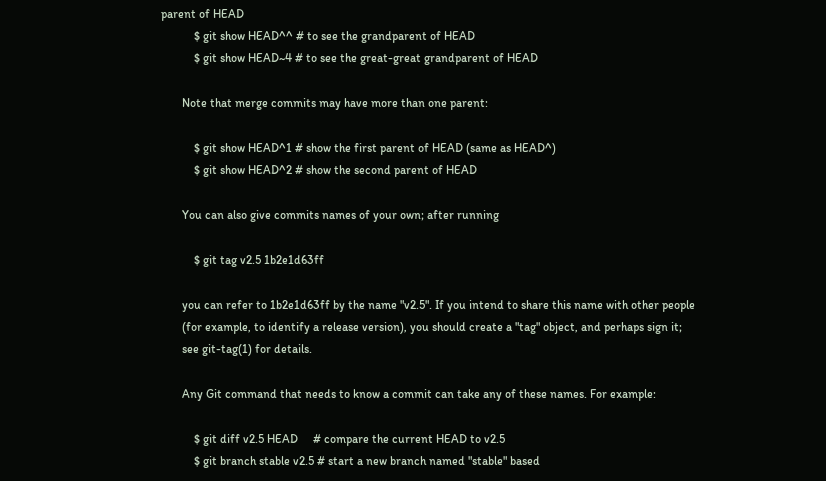parent of HEAD
           $ git show HEAD^^ # to see the grandparent of HEAD
           $ git show HEAD~4 # to see the great-great grandparent of HEAD

       Note that merge commits may have more than one parent:

           $ git show HEAD^1 # show the first parent of HEAD (same as HEAD^)
           $ git show HEAD^2 # show the second parent of HEAD

       You can also give commits names of your own; after running

           $ git tag v2.5 1b2e1d63ff

       you can refer to 1b2e1d63ff by the name "v2.5". If you intend to share this name with other people
       (for example, to identify a release version), you should create a "tag" object, and perhaps sign it;
       see git-tag(1) for details.

       Any Git command that needs to know a commit can take any of these names. For example:

           $ git diff v2.5 HEAD     # compare the current HEAD to v2.5
           $ git branch stable v2.5 # start a new branch named "stable" based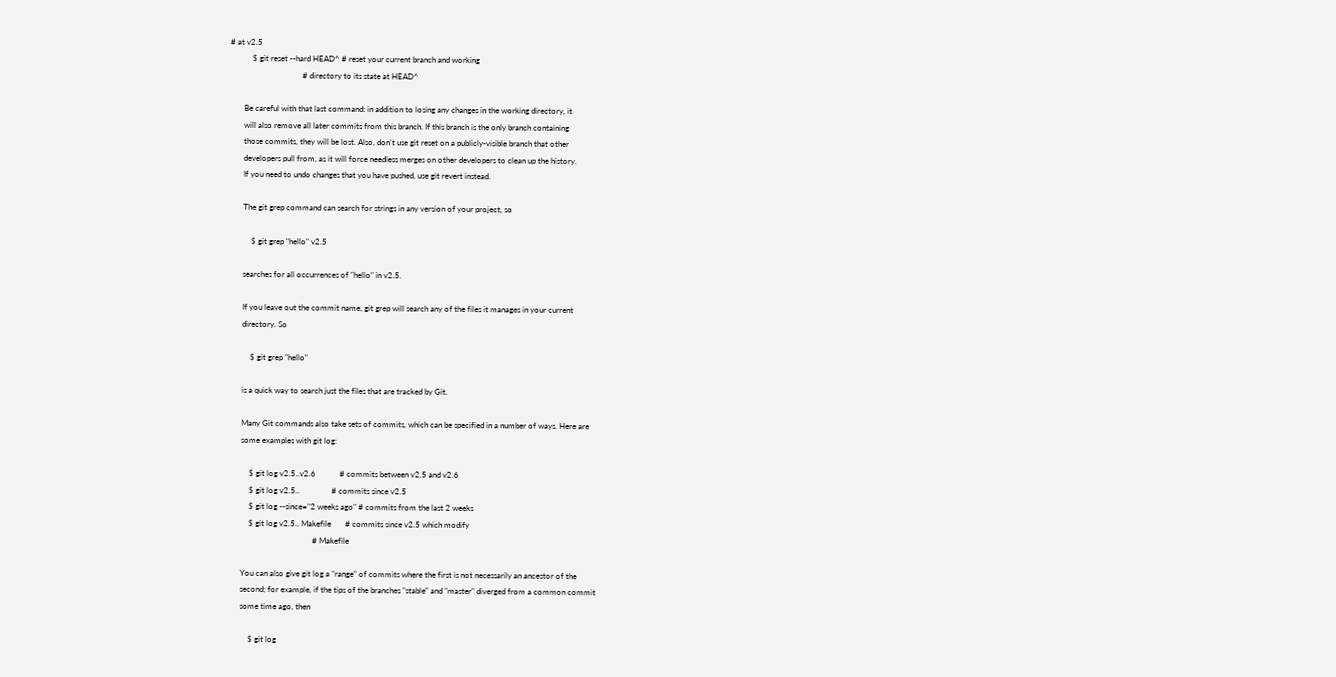# at v2.5
           $ git reset --hard HEAD^ # reset your current branch and working
                                    # directory to its state at HEAD^

       Be careful with that last command: in addition to losing any changes in the working directory, it
       will also remove all later commits from this branch. If this branch is the only branch containing
       those commits, they will be lost. Also, don't use git reset on a publicly-visible branch that other
       developers pull from, as it will force needless merges on other developers to clean up the history.
       If you need to undo changes that you have pushed, use git revert instead.

       The git grep command can search for strings in any version of your project, so

           $ git grep "hello" v2.5

       searches for all occurrences of "hello" in v2.5.

       If you leave out the commit name, git grep will search any of the files it manages in your current
       directory. So

           $ git grep "hello"

       is a quick way to search just the files that are tracked by Git.

       Many Git commands also take sets of commits, which can be specified in a number of ways. Here are
       some examples with git log:

           $ git log v2.5..v2.6            # commits between v2.5 and v2.6
           $ git log v2.5..                # commits since v2.5
           $ git log --since="2 weeks ago" # commits from the last 2 weeks
           $ git log v2.5.. Makefile       # commits since v2.5 which modify
                                           # Makefile

       You can also give git log a "range" of commits where the first is not necessarily an ancestor of the
       second; for example, if the tips of the branches "stable" and "master" diverged from a common commit
       some time ago, then

           $ git log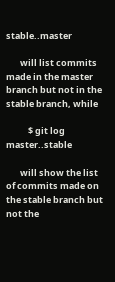stable..master

       will list commits made in the master branch but not in the stable branch, while

           $ git log master..stable

       will show the list of commits made on the stable branch but not the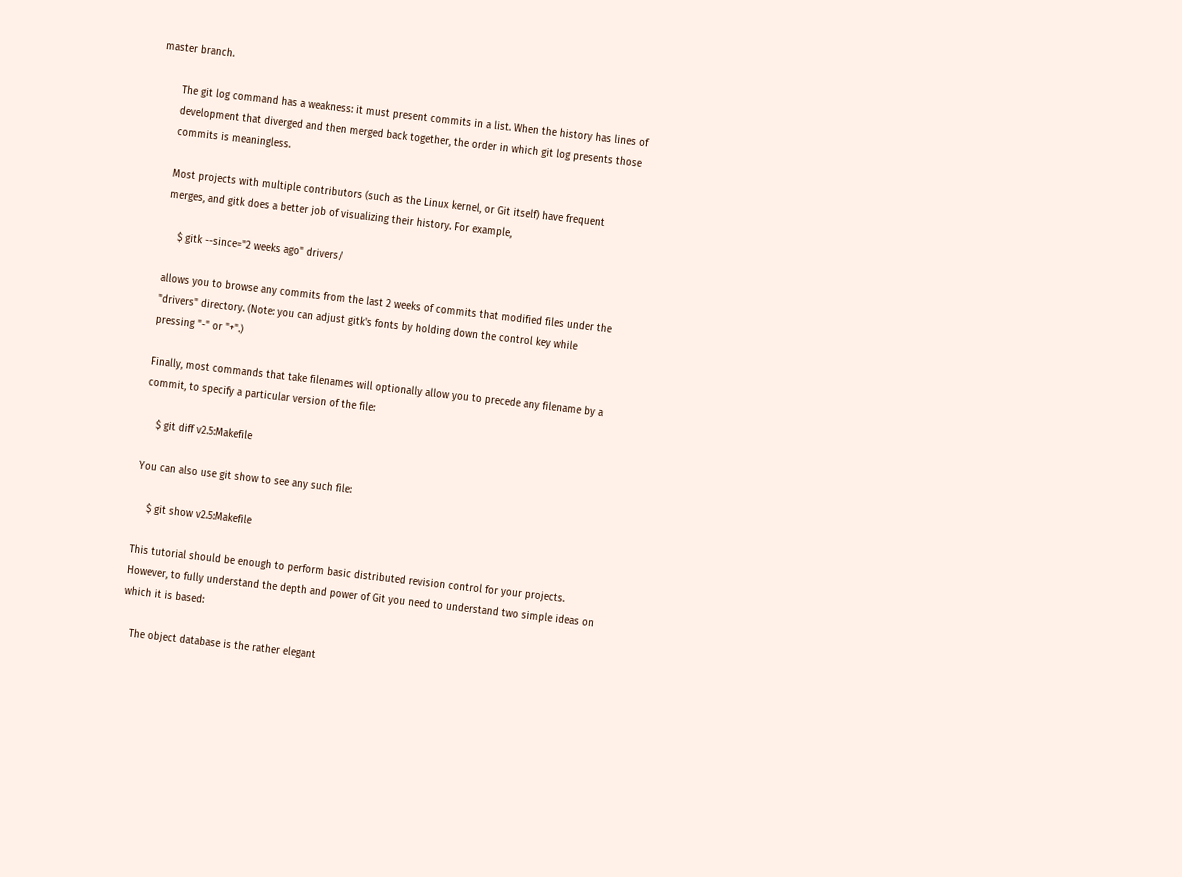master branch.

       The git log command has a weakness: it must present commits in a list. When the history has lines of
       development that diverged and then merged back together, the order in which git log presents those
       commits is meaningless.

       Most projects with multiple contributors (such as the Linux kernel, or Git itself) have frequent
       merges, and gitk does a better job of visualizing their history. For example,

           $ gitk --since="2 weeks ago" drivers/

       allows you to browse any commits from the last 2 weeks of commits that modified files under the
       "drivers" directory. (Note: you can adjust gitk's fonts by holding down the control key while
       pressing "-" or "+".)

       Finally, most commands that take filenames will optionally allow you to precede any filename by a
       commit, to specify a particular version of the file:

           $ git diff v2.5:Makefile

       You can also use git show to see any such file:

           $ git show v2.5:Makefile

       This tutorial should be enough to perform basic distributed revision control for your projects.
       However, to fully understand the depth and power of Git you need to understand two simple ideas on
       which it is based:

          The object database is the rather elegant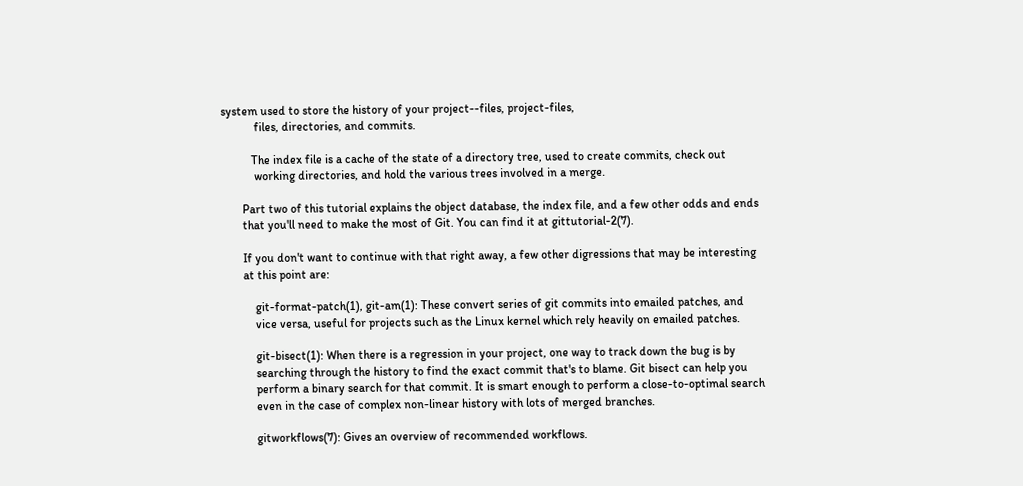system used to store the history of your project--files, project-files,
           files, directories, and commits.

          The index file is a cache of the state of a directory tree, used to create commits, check out
           working directories, and hold the various trees involved in a merge.

       Part two of this tutorial explains the object database, the index file, and a few other odds and ends
       that you'll need to make the most of Git. You can find it at gittutorial-2(7).

       If you don't want to continue with that right away, a few other digressions that may be interesting
       at this point are:

           git-format-patch(1), git-am(1): These convert series of git commits into emailed patches, and
           vice versa, useful for projects such as the Linux kernel which rely heavily on emailed patches.

           git-bisect(1): When there is a regression in your project, one way to track down the bug is by
           searching through the history to find the exact commit that's to blame. Git bisect can help you
           perform a binary search for that commit. It is smart enough to perform a close-to-optimal search
           even in the case of complex non-linear history with lots of merged branches.

           gitworkflows(7): Gives an overview of recommended workflows.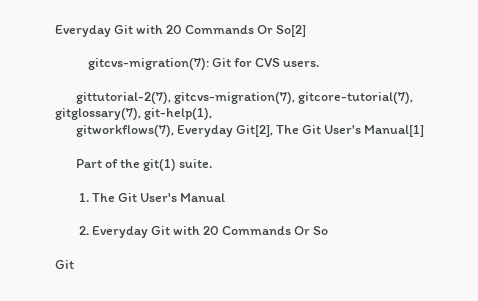Everyday Git with 20 Commands Or So[2]

           gitcvs-migration(7): Git for CVS users.

       gittutorial-2(7), gitcvs-migration(7), gitcore-tutorial(7), gitglossary(7), git-help(1),
       gitworkflows(7), Everyday Git[2], The Git User's Manual[1]

       Part of the git(1) suite.

        1. The Git User's Manual

        2. Everyday Git with 20 Commands Or So

Git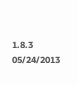1.8.3                                        05/24/2013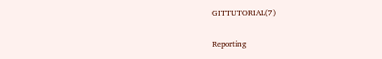GITTUTORIAL(7)

Reporting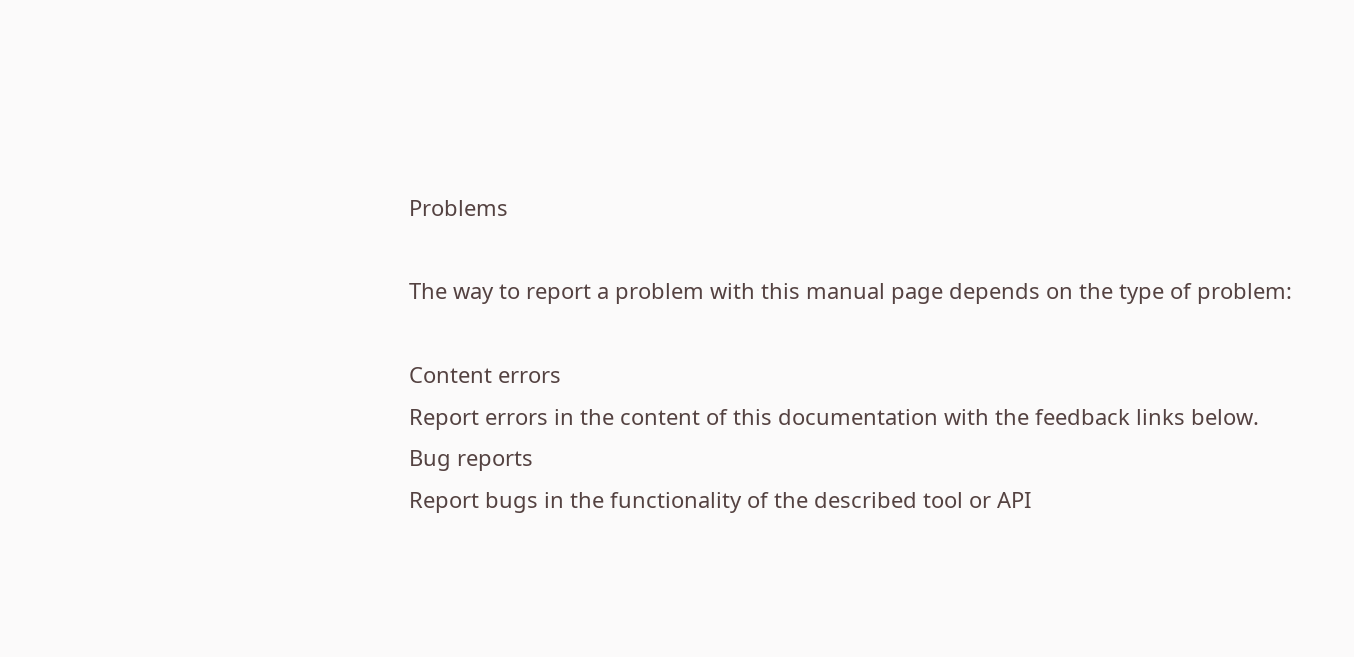Problems

The way to report a problem with this manual page depends on the type of problem:

Content errors
Report errors in the content of this documentation with the feedback links below.
Bug reports
Report bugs in the functionality of the described tool or API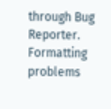through Bug Reporter.
Formatting problems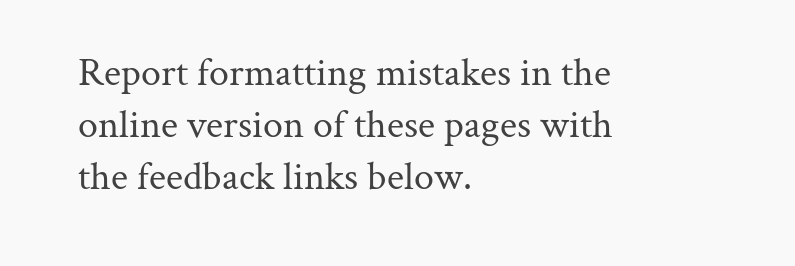Report formatting mistakes in the online version of these pages with the feedback links below.